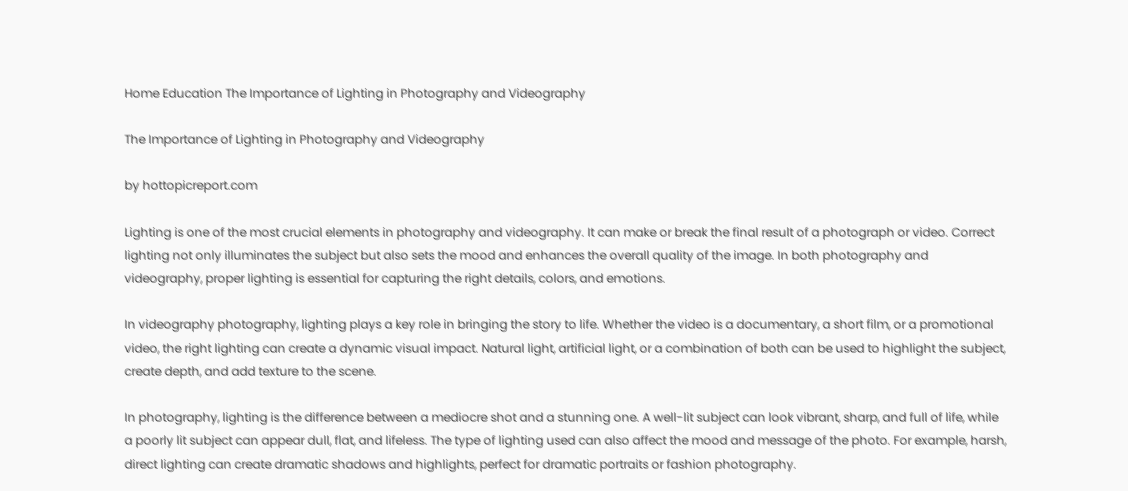Home Education The Importance of Lighting in Photography and Videography

The Importance of Lighting in Photography and Videography

by hottopicreport.com

Lighting is one of the most crucial elements in photography and videography. It can make or break the final result of a photograph or video. Correct lighting not only illuminates the subject but also sets the mood and enhances the overall quality of the image. In both photography and videography, proper lighting is essential for capturing the right details, colors, and emotions.

In videography photography, lighting plays a key role in bringing the story to life. Whether the video is a documentary, a short film, or a promotional video, the right lighting can create a dynamic visual impact. Natural light, artificial light, or a combination of both can be used to highlight the subject, create depth, and add texture to the scene.

In photography, lighting is the difference between a mediocre shot and a stunning one. A well-lit subject can look vibrant, sharp, and full of life, while a poorly lit subject can appear dull, flat, and lifeless. The type of lighting used can also affect the mood and message of the photo. For example, harsh, direct lighting can create dramatic shadows and highlights, perfect for dramatic portraits or fashion photography.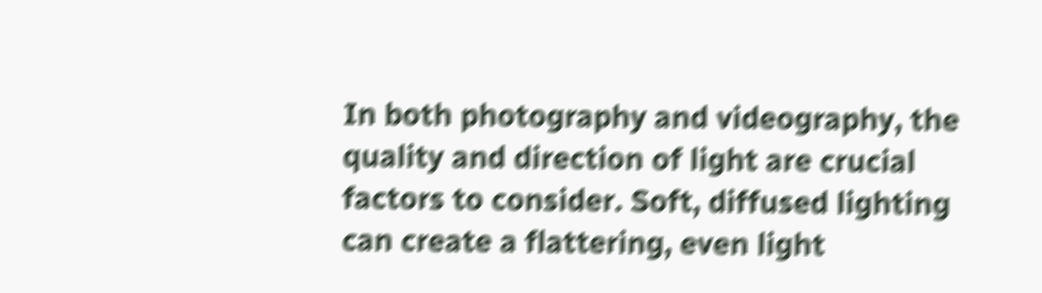In both photography and videography, the quality and direction of light are crucial factors to consider. Soft, diffused lighting can create a flattering, even light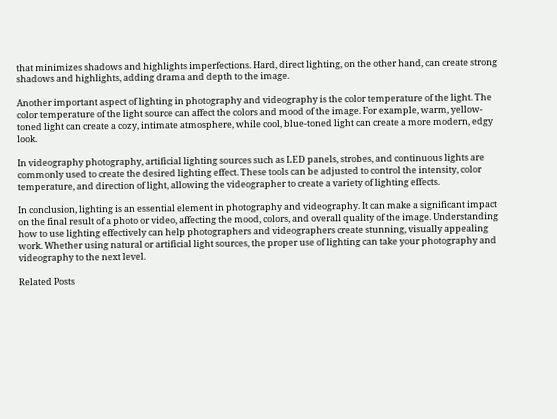that minimizes shadows and highlights imperfections. Hard, direct lighting, on the other hand, can create strong shadows and highlights, adding drama and depth to the image.

Another important aspect of lighting in photography and videography is the color temperature of the light. The color temperature of the light source can affect the colors and mood of the image. For example, warm, yellow-toned light can create a cozy, intimate atmosphere, while cool, blue-toned light can create a more modern, edgy look.

In videography photography, artificial lighting sources such as LED panels, strobes, and continuous lights are commonly used to create the desired lighting effect. These tools can be adjusted to control the intensity, color temperature, and direction of light, allowing the videographer to create a variety of lighting effects.

In conclusion, lighting is an essential element in photography and videography. It can make a significant impact on the final result of a photo or video, affecting the mood, colors, and overall quality of the image. Understanding how to use lighting effectively can help photographers and videographers create stunning, visually appealing work. Whether using natural or artificial light sources, the proper use of lighting can take your photography and videography to the next level.

Related Posts